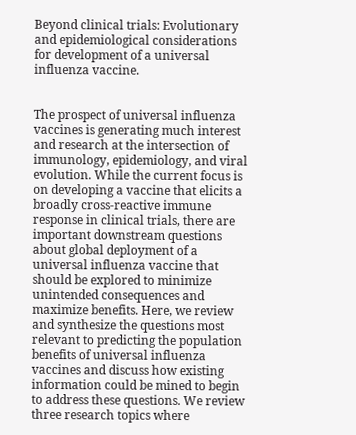Beyond clinical trials: Evolutionary and epidemiological considerations for development of a universal influenza vaccine.


The prospect of universal influenza vaccines is generating much interest and research at the intersection of immunology, epidemiology, and viral evolution. While the current focus is on developing a vaccine that elicits a broadly cross-reactive immune response in clinical trials, there are important downstream questions about global deployment of a universal influenza vaccine that should be explored to minimize unintended consequences and maximize benefits. Here, we review and synthesize the questions most relevant to predicting the population benefits of universal influenza vaccines and discuss how existing information could be mined to begin to address these questions. We review three research topics where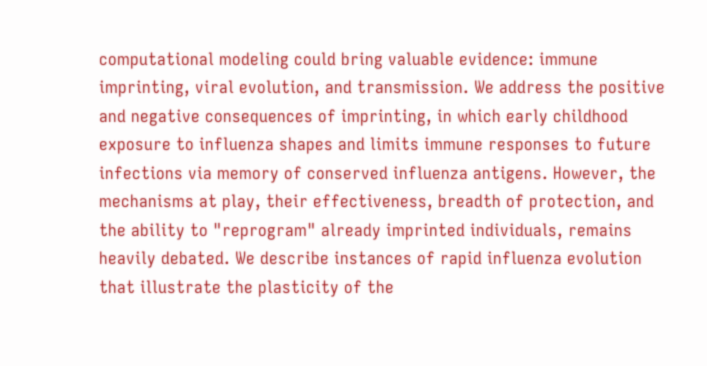computational modeling could bring valuable evidence: immune imprinting, viral evolution, and transmission. We address the positive and negative consequences of imprinting, in which early childhood exposure to influenza shapes and limits immune responses to future infections via memory of conserved influenza antigens. However, the mechanisms at play, their effectiveness, breadth of protection, and the ability to "reprogram" already imprinted individuals, remains heavily debated. We describe instances of rapid influenza evolution that illustrate the plasticity of the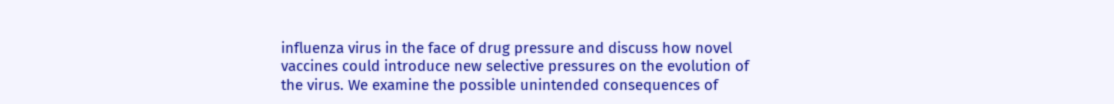influenza virus in the face of drug pressure and discuss how novel vaccines could introduce new selective pressures on the evolution of the virus. We examine the possible unintended consequences of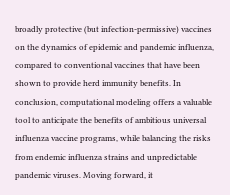broadly protective (but infection-permissive) vaccines on the dynamics of epidemic and pandemic influenza, compared to conventional vaccines that have been shown to provide herd immunity benefits. In conclusion, computational modeling offers a valuable tool to anticipate the benefits of ambitious universal influenza vaccine programs, while balancing the risks from endemic influenza strains and unpredictable pandemic viruses. Moving forward, it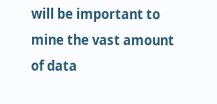will be important to mine the vast amount of data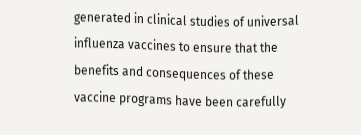generated in clinical studies of universal influenza vaccines to ensure that the benefits and consequences of these vaccine programs have been carefully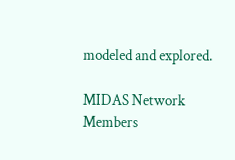modeled and explored.

MIDAS Network Members